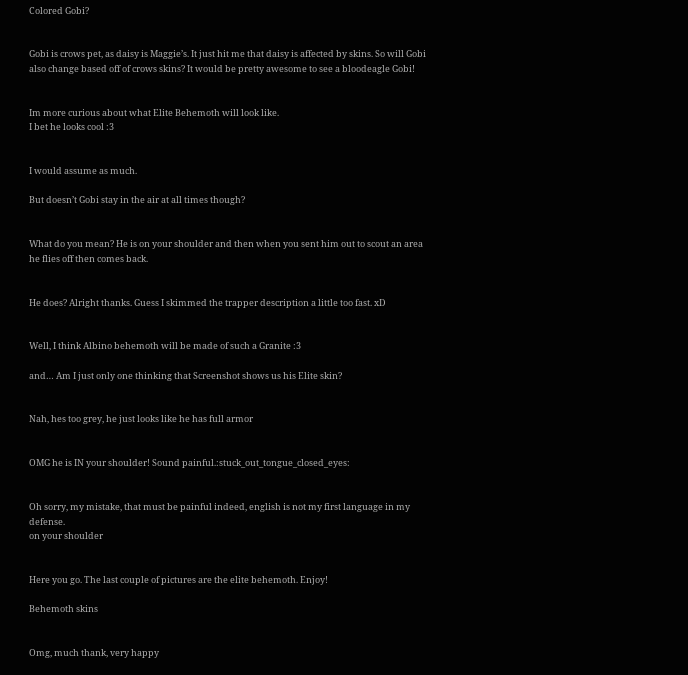Colored Gobi?


Gobi is crows pet, as daisy is Maggie’s. It just hit me that daisy is affected by skins. So will Gobi also change based off of crows skins? It would be pretty awesome to see a bloodeagle Gobi!


Im more curious about what Elite Behemoth will look like.
I bet he looks cool :3


I would assume as much.

But doesn’t Gobi stay in the air at all times though?


What do you mean? He is on your shoulder and then when you sent him out to scout an area he flies off then comes back.


He does? Alright thanks. Guess I skimmed the trapper description a little too fast. xD


Well, I think Albino behemoth will be made of such a Granite :3

and… Am I just only one thinking that Screenshot shows us his Elite skin?


Nah, hes too grey, he just looks like he has full armor


OMG he is IN your shoulder! Sound painful.:stuck_out_tongue_closed_eyes:


Oh sorry, my mistake, that must be painful indeed, english is not my first language in my defense.
on your shoulder


Here you go. The last couple of pictures are the elite behemoth. Enjoy!

Behemoth skins


Omg, much thank, very happy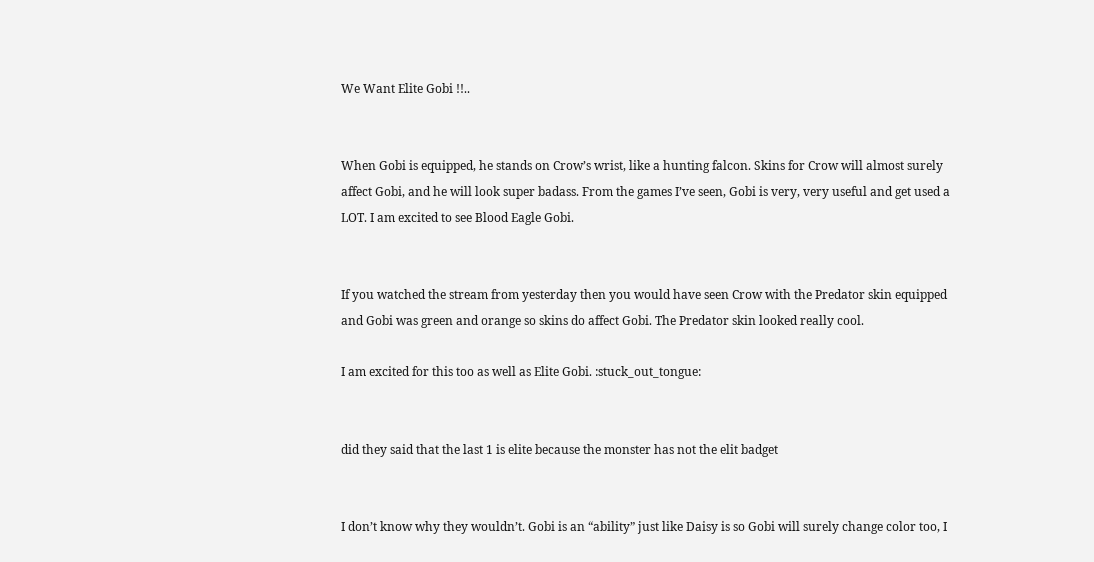We Want Elite Gobi !!..


When Gobi is equipped, he stands on Crow’s wrist, like a hunting falcon. Skins for Crow will almost surely affect Gobi, and he will look super badass. From the games I’ve seen, Gobi is very, very useful and get used a LOT. I am excited to see Blood Eagle Gobi.


If you watched the stream from yesterday then you would have seen Crow with the Predator skin equipped and Gobi was green and orange so skins do affect Gobi. The Predator skin looked really cool.

I am excited for this too as well as Elite Gobi. :stuck_out_tongue:


did they said that the last 1 is elite because the monster has not the elit badget


I don’t know why they wouldn’t. Gobi is an “ability” just like Daisy is so Gobi will surely change color too, I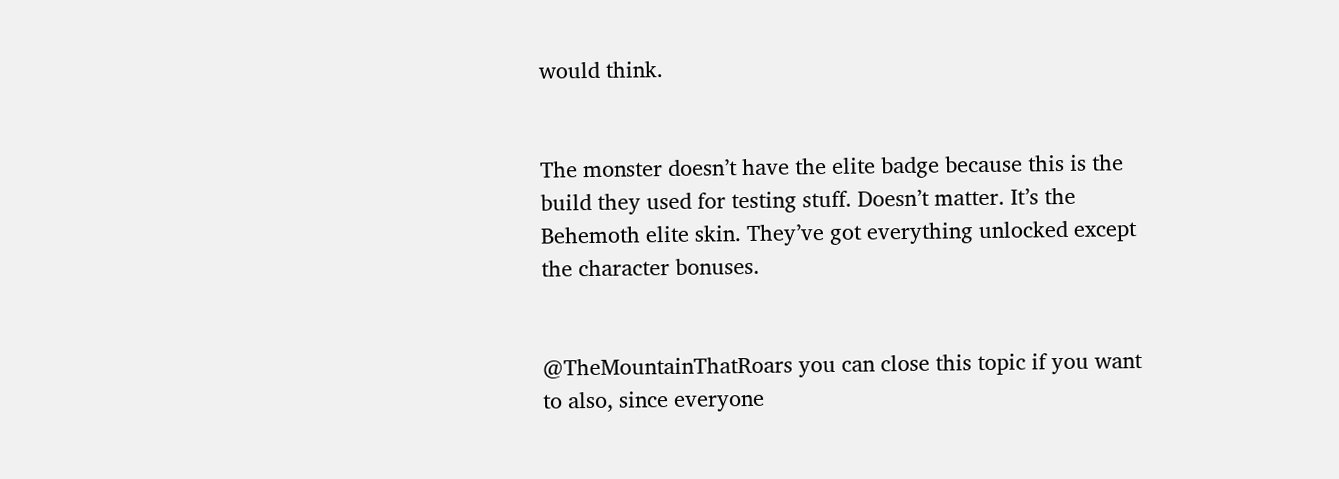would think.


The monster doesn’t have the elite badge because this is the build they used for testing stuff. Doesn’t matter. It’s the Behemoth elite skin. They’ve got everything unlocked except the character bonuses.


@TheMountainThatRoars you can close this topic if you want to also, since everyone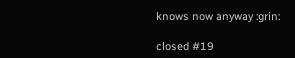knows now anyway :grin:

closed #19